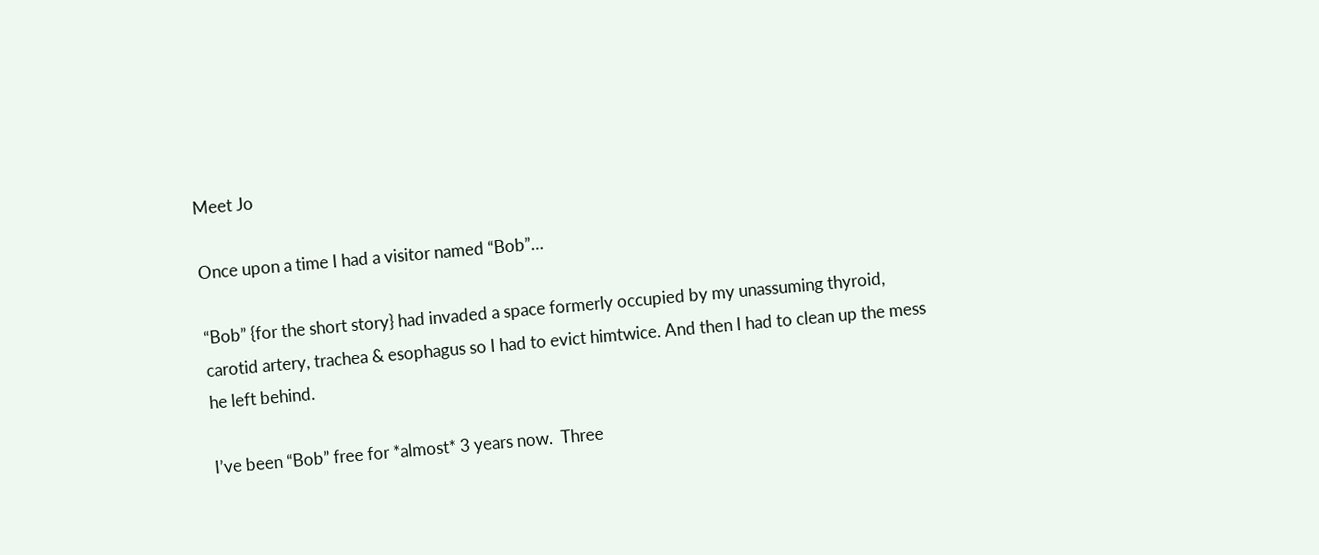Meet Jo

Once upon a time I had a visitor named “Bob”…

“Bob” {for the short story} had invaded a space formerly occupied by my unassuming thyroid, carotid artery, trachea & esophagus so I had to evict himtwice. And then I had to clean up the mess he left behind.

I’ve been “Bob” free for *almost* 3 years now.  Three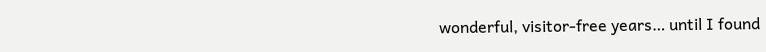wonderful, visitor-free years… until I found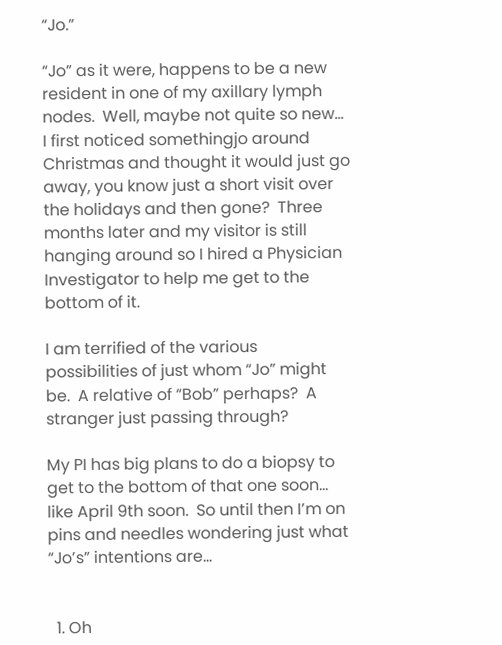“Jo.”

“Jo” as it were, happens to be a new resident in one of my axillary lymph nodes.  Well, maybe not quite so new… I first noticed somethingjo around Christmas and thought it would just go away, you know just a short visit over the holidays and then gone?  Three months later and my visitor is still hanging around so I hired a Physician Investigator to help me get to the bottom of it.

I am terrified of the various possibilities of just whom “Jo” might be.  A relative of “Bob” perhaps?  A stranger just passing through?

My PI has big plans to do a biopsy to get to the bottom of that one soon… like April 9th soon.  So until then I’m on pins and needles wondering just what “Jo’s” intentions are…


  1. Oh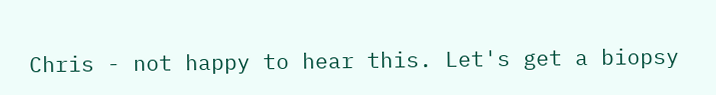Chris - not happy to hear this. Let's get a biopsy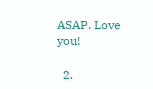ASAP. Love you!

  2.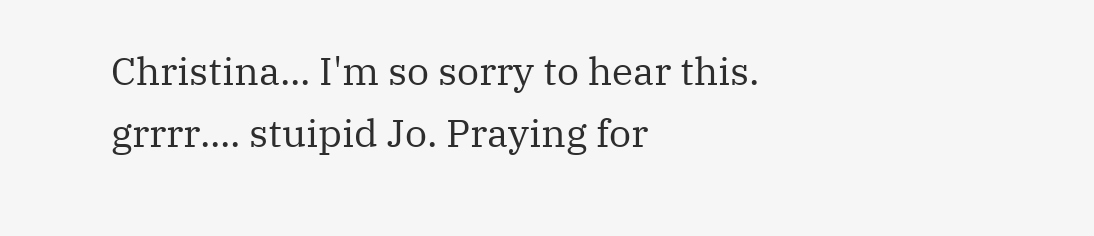Christina... I'm so sorry to hear this. grrrr.... stuipid Jo. Praying for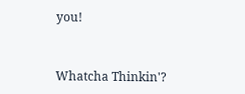you!


Whatcha Thinkin'?